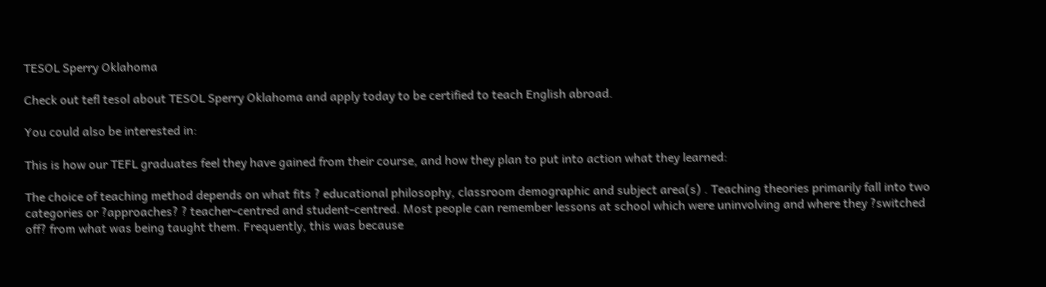TESOL Sperry Oklahoma

Check out tefl tesol about TESOL Sperry Oklahoma and apply today to be certified to teach English abroad.

You could also be interested in:

This is how our TEFL graduates feel they have gained from their course, and how they plan to put into action what they learned:

The choice of teaching method depends on what fits ? educational philosophy, classroom demographic and subject area(s) . Teaching theories primarily fall into two categories or ?approaches? ? teacher-centred and student-centred. Most people can remember lessons at school which were uninvolving and where they ?switched off? from what was being taught them. Frequently, this was because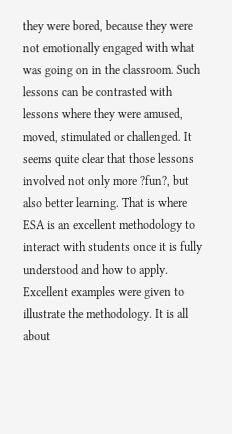they were bored, because they were not emotionally engaged with what was going on in the classroom. Such lessons can be contrasted with lessons where they were amused, moved, stimulated or challenged. It seems quite clear that those lessons involved not only more ?fun?, but also better learning. That is where ESA is an excellent methodology to interact with students once it is fully understood and how to apply. Excellent examples were given to illustrate the methodology. It is all about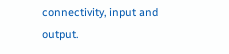connectivity, input and output.